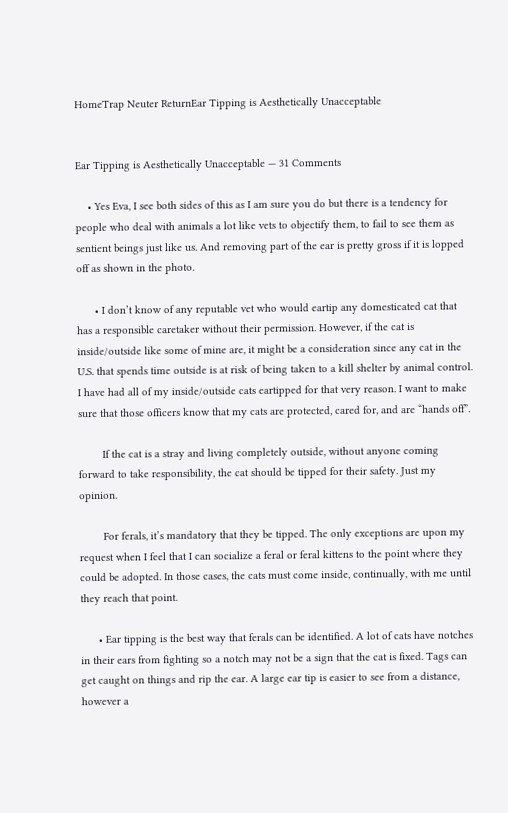HomeTrap Neuter ReturnEar Tipping is Aesthetically Unacceptable


Ear Tipping is Aesthetically Unacceptable — 31 Comments

    • Yes Eva, I see both sides of this as I am sure you do but there is a tendency for people who deal with animals a lot like vets to objectify them, to fail to see them as sentient beings just like us. And removing part of the ear is pretty gross if it is lopped off as shown in the photo.

      • I don’t know of any reputable vet who would eartip any domesticated cat that has a responsible caretaker without their permission. However, if the cat is inside/outside like some of mine are, it might be a consideration since any cat in the U.S. that spends time outside is at risk of being taken to a kill shelter by animal control. I have had all of my inside/outside cats eartipped for that very reason. I want to make sure that those officers know that my cats are protected, cared for, and are “hands off”.

        If the cat is a stray and living completely outside, without anyone coming forward to take responsibility, the cat should be tipped for their safety. Just my opinion.

        For ferals, it’s mandatory that they be tipped. The only exceptions are upon my request when I feel that I can socialize a feral or feral kittens to the point where they could be adopted. In those cases, the cats must come inside, continually, with me until they reach that point.

      • Ear tipping is the best way that ferals can be identified. A lot of cats have notches in their ears from fighting so a notch may not be a sign that the cat is fixed. Tags can get caught on things and rip the ear. A large ear tip is easier to see from a distance, however a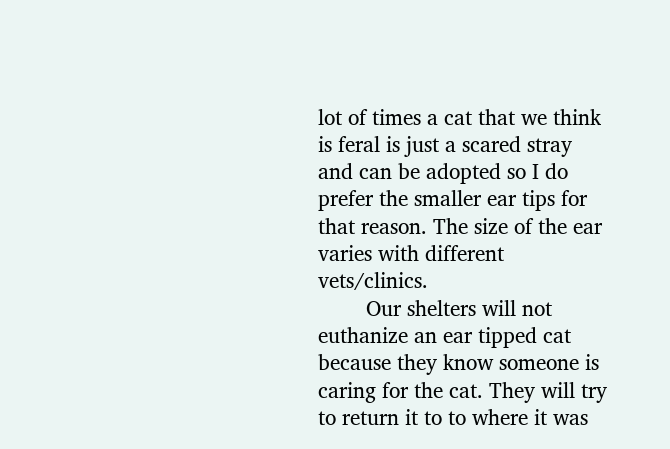lot of times a cat that we think is feral is just a scared stray and can be adopted so I do prefer the smaller ear tips for that reason. The size of the ear varies with different vets/clinics.
        Our shelters will not euthanize an ear tipped cat because they know someone is caring for the cat. They will try to return it to to where it was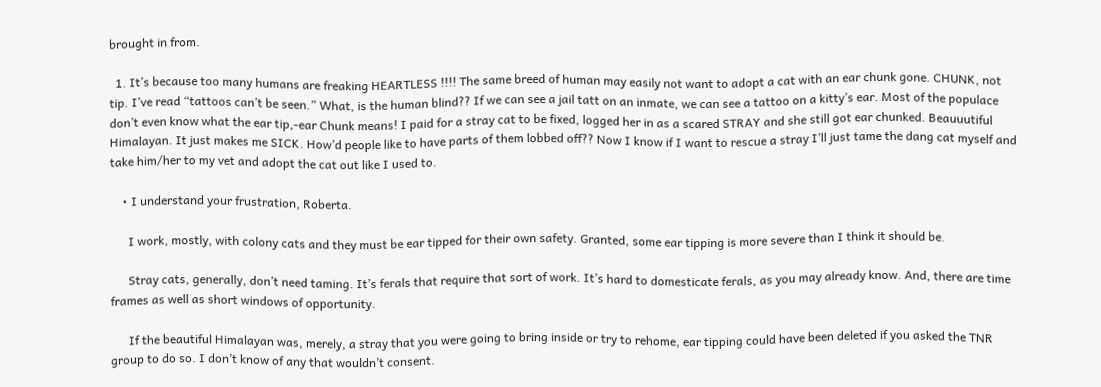brought in from.

  1. It’s because too many humans are freaking HEARTLESS !!!! The same breed of human may easily not want to adopt a cat with an ear chunk gone. CHUNK, not tip. I’ve read “tattoos can’t be seen.” What, is the human blind?? If we can see a jail tatt on an inmate, we can see a tattoo on a kitty’s ear. Most of the populace don’t even know what the ear tip,-ear Chunk means! I paid for a stray cat to be fixed, logged her in as a scared STRAY and she still got ear chunked. Beauuutiful Himalayan. It just makes me SICK. How’d people like to have parts of them lobbed off?? Now I know if I want to rescue a stray I’ll just tame the dang cat myself and take him/her to my vet and adopt the cat out like I used to.

    • I understand your frustration, Roberta.

      I work, mostly, with colony cats and they must be ear tipped for their own safety. Granted, some ear tipping is more severe than I think it should be.

      Stray cats, generally, don’t need taming. It’s ferals that require that sort of work. It’s hard to domesticate ferals, as you may already know. And, there are time frames as well as short windows of opportunity.

      If the beautiful Himalayan was, merely, a stray that you were going to bring inside or try to rehome, ear tipping could have been deleted if you asked the TNR group to do so. I don’t know of any that wouldn’t consent.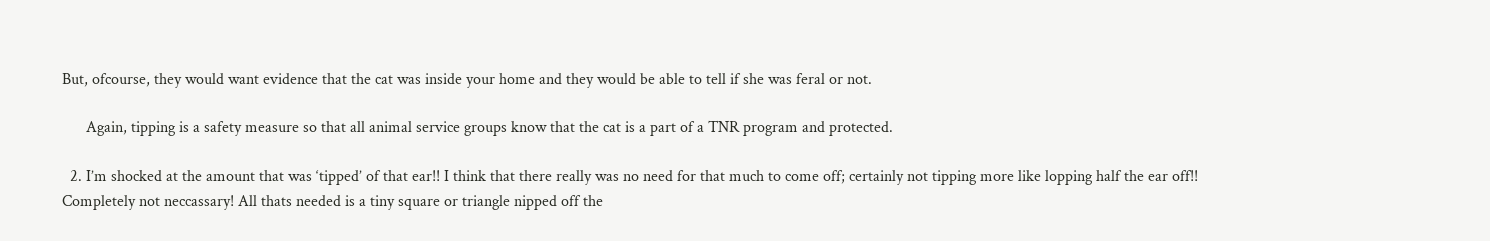But, ofcourse, they would want evidence that the cat was inside your home and they would be able to tell if she was feral or not.

      Again, tipping is a safety measure so that all animal service groups know that the cat is a part of a TNR program and protected.

  2. I’m shocked at the amount that was ‘tipped’ of that ear!! I think that there really was no need for that much to come off; certainly not tipping more like lopping half the ear off!! Completely not neccassary! All thats needed is a tiny square or triangle nipped off the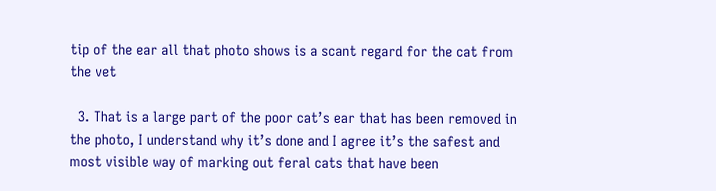tip of the ear all that photo shows is a scant regard for the cat from the vet

  3. That is a large part of the poor cat’s ear that has been removed in the photo, I understand why it’s done and I agree it’s the safest and most visible way of marking out feral cats that have been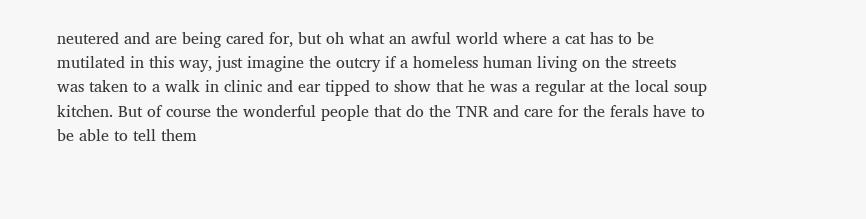neutered and are being cared for, but oh what an awful world where a cat has to be mutilated in this way, just imagine the outcry if a homeless human living on the streets was taken to a walk in clinic and ear tipped to show that he was a regular at the local soup kitchen. But of course the wonderful people that do the TNR and care for the ferals have to be able to tell them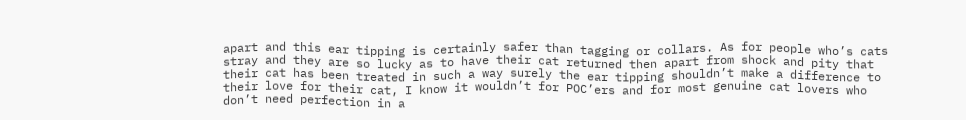apart and this ear tipping is certainly safer than tagging or collars. As for people who’s cats stray and they are so lucky as to have their cat returned then apart from shock and pity that their cat has been treated in such a way surely the ear tipping shouldn’t make a difference to their love for their cat, I know it wouldn’t for POC’ers and for most genuine cat lovers who don’t need perfection in a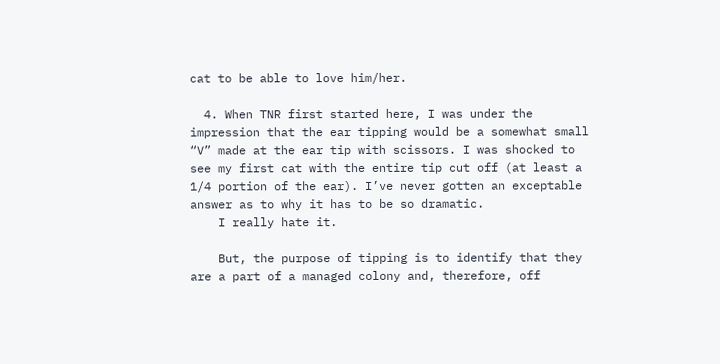cat to be able to love him/her.

  4. When TNR first started here, I was under the impression that the ear tipping would be a somewhat small “V” made at the ear tip with scissors. I was shocked to see my first cat with the entire tip cut off (at least a 1/4 portion of the ear). I’ve never gotten an exceptable answer as to why it has to be so dramatic.
    I really hate it.

    But, the purpose of tipping is to identify that they are a part of a managed colony and, therefore, off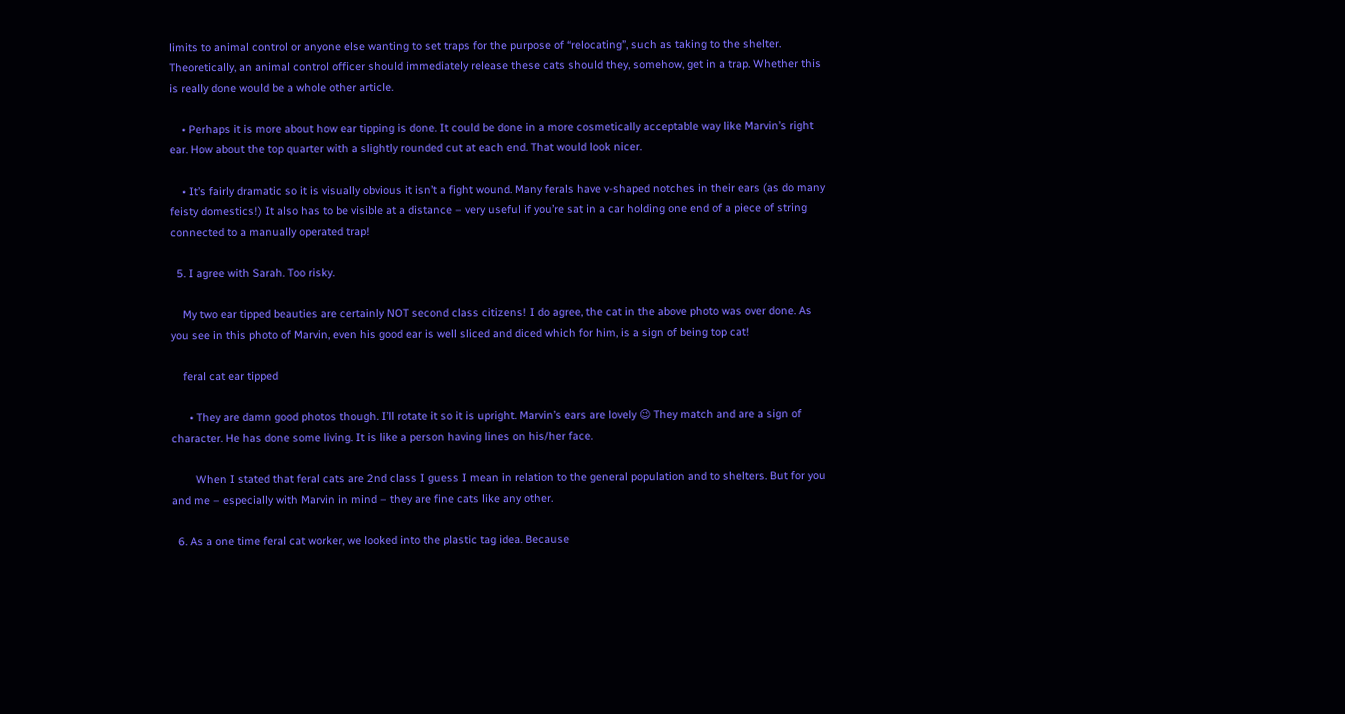limits to animal control or anyone else wanting to set traps for the purpose of “relocating”, such as taking to the shelter. Theoretically, an animal control officer should immediately release these cats should they, somehow, get in a trap. Whether this is really done would be a whole other article.

    • Perhaps it is more about how ear tipping is done. It could be done in a more cosmetically acceptable way like Marvin’s right ear. How about the top quarter with a slightly rounded cut at each end. That would look nicer.

    • It’s fairly dramatic so it is visually obvious it isn’t a fight wound. Many ferals have v-shaped notches in their ears (as do many feisty domestics!) It also has to be visible at a distance – very useful if you’re sat in a car holding one end of a piece of string connected to a manually operated trap!

  5. I agree with Sarah. Too risky.

    My two ear tipped beauties are certainly NOT second class citizens! I do agree, the cat in the above photo was over done. As you see in this photo of Marvin, even his good ear is well sliced and diced which for him, is a sign of being top cat!

    feral cat ear tipped

      • They are damn good photos though. I’ll rotate it so it is upright. Marvin’s ears are lovely 😉 They match and are a sign of character. He has done some living. It is like a person having lines on his/her face.

        When I stated that feral cats are 2nd class I guess I mean in relation to the general population and to shelters. But for you and me – especially with Marvin in mind – they are fine cats like any other.

  6. As a one time feral cat worker, we looked into the plastic tag idea. Because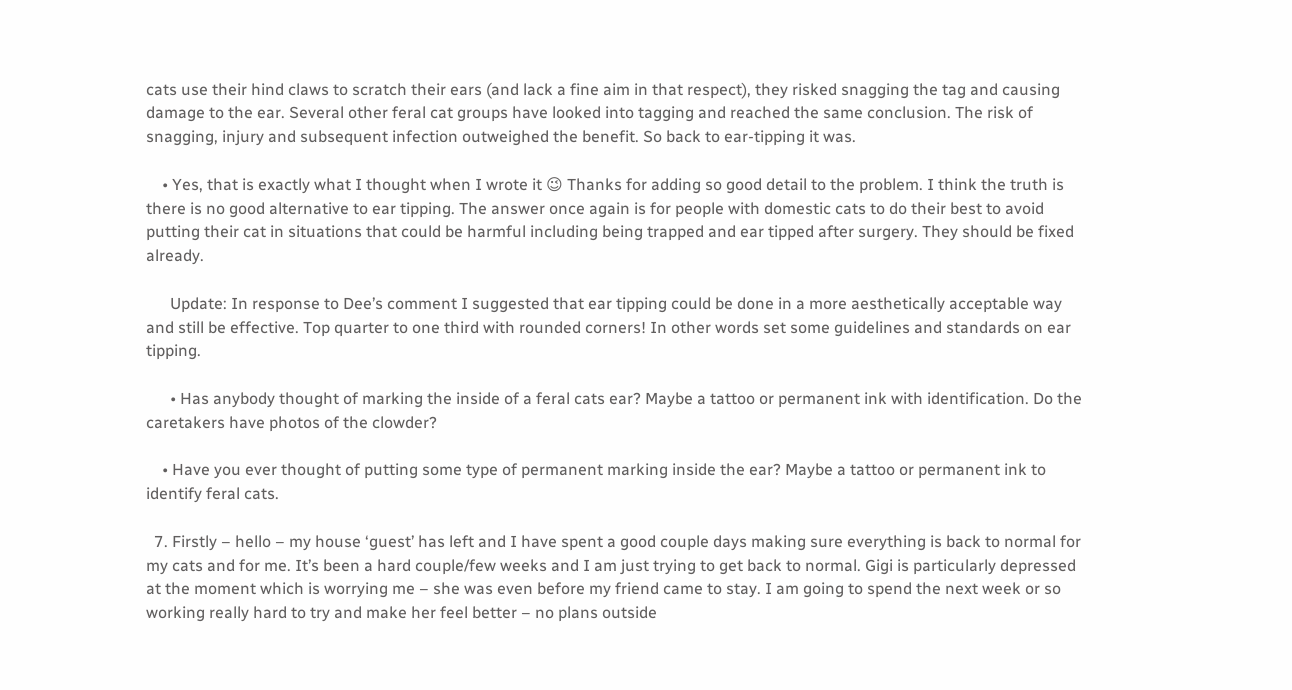cats use their hind claws to scratch their ears (and lack a fine aim in that respect), they risked snagging the tag and causing damage to the ear. Several other feral cat groups have looked into tagging and reached the same conclusion. The risk of snagging, injury and subsequent infection outweighed the benefit. So back to ear-tipping it was.

    • Yes, that is exactly what I thought when I wrote it 😉 Thanks for adding so good detail to the problem. I think the truth is there is no good alternative to ear tipping. The answer once again is for people with domestic cats to do their best to avoid putting their cat in situations that could be harmful including being trapped and ear tipped after surgery. They should be fixed already.

      Update: In response to Dee’s comment I suggested that ear tipping could be done in a more aesthetically acceptable way and still be effective. Top quarter to one third with rounded corners! In other words set some guidelines and standards on ear tipping.

      • Has anybody thought of marking the inside of a feral cats ear? Maybe a tattoo or permanent ink with identification. Do the caretakers have photos of the clowder?

    • Have you ever thought of putting some type of permanent marking inside the ear? Maybe a tattoo or permanent ink to identify feral cats.

  7. Firstly – hello – my house ‘guest’ has left and I have spent a good couple days making sure everything is back to normal for my cats and for me. It’s been a hard couple/few weeks and I am just trying to get back to normal. Gigi is particularly depressed at the moment which is worrying me – she was even before my friend came to stay. I am going to spend the next week or so working really hard to try and make her feel better – no plans outside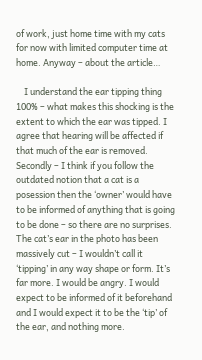of work, just home time with my cats for now with limited computer time at home. Anyway – about the article…

    I understand the ear tipping thing 100% – what makes this shocking is the extent to which the ear was tipped. I agree that hearing will be affected if that much of the ear is removed. Secondly – I think if you follow the outdated notion that a cat is a posession then the ‘owner’ would have to be informed of anything that is going to be done – so there are no surprises. The cat’s ear in the photo has been massively cut – I wouldn’t call it ‘tipping’ in any way shape or form. It’s far more. I would be angry. I would expect to be informed of it beforehand and I would expect it to be the ‘tip’ of the ear, and nothing more.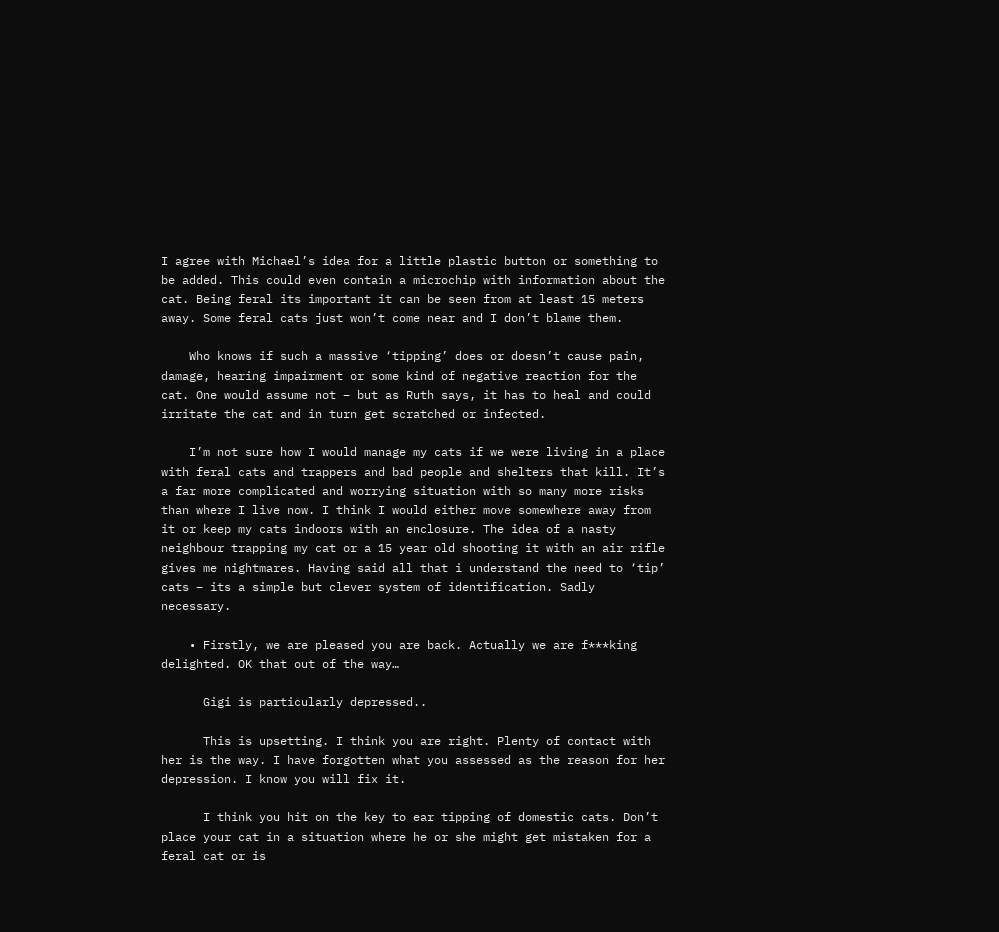I agree with Michael’s idea for a little plastic button or something to be added. This could even contain a microchip with information about the cat. Being feral its important it can be seen from at least 15 meters away. Some feral cats just won’t come near and I don’t blame them.

    Who knows if such a massive ‘tipping’ does or doesn’t cause pain, damage, hearing impairment or some kind of negative reaction for the cat. One would assume not – but as Ruth says, it has to heal and could irritate the cat and in turn get scratched or infected.

    I’m not sure how I would manage my cats if we were living in a place with feral cats and trappers and bad people and shelters that kill. It’s a far more complicated and worrying situation with so many more risks than where I live now. I think I would either move somewhere away from it or keep my cats indoors with an enclosure. The idea of a nasty neighbour trapping my cat or a 15 year old shooting it with an air rifle gives me nightmares. Having said all that i understand the need to ‘tip’ cats – its a simple but clever system of identification. Sadly necessary.

    • Firstly, we are pleased you are back. Actually we are f***king delighted. OK that out of the way…

      Gigi is particularly depressed..

      This is upsetting. I think you are right. Plenty of contact with her is the way. I have forgotten what you assessed as the reason for her depression. I know you will fix it.

      I think you hit on the key to ear tipping of domestic cats. Don’t place your cat in a situation where he or she might get mistaken for a feral cat or is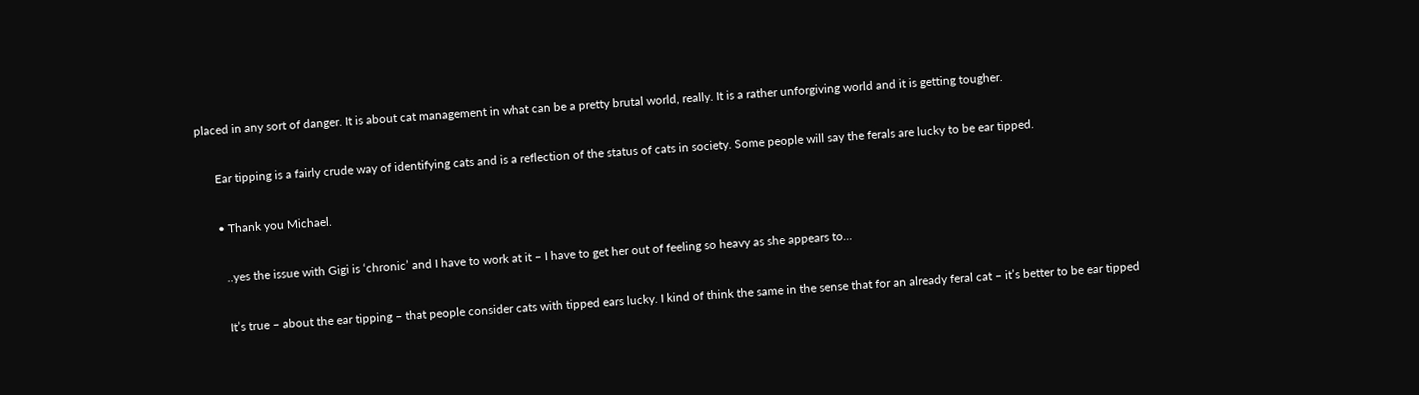placed in any sort of danger. It is about cat management in what can be a pretty brutal world, really. It is a rather unforgiving world and it is getting tougher.

      Ear tipping is a fairly crude way of identifying cats and is a reflection of the status of cats in society. Some people will say the ferals are lucky to be ear tipped.

      • Thank you Michael.

        ..yes the issue with Gigi is ‘chronic’ and I have to work at it – I have to get her out of feeling so heavy as she appears to…

        It’s true – about the ear tipping – that people consider cats with tipped ears lucky. I kind of think the same in the sense that for an already feral cat – it’s better to be ear tipped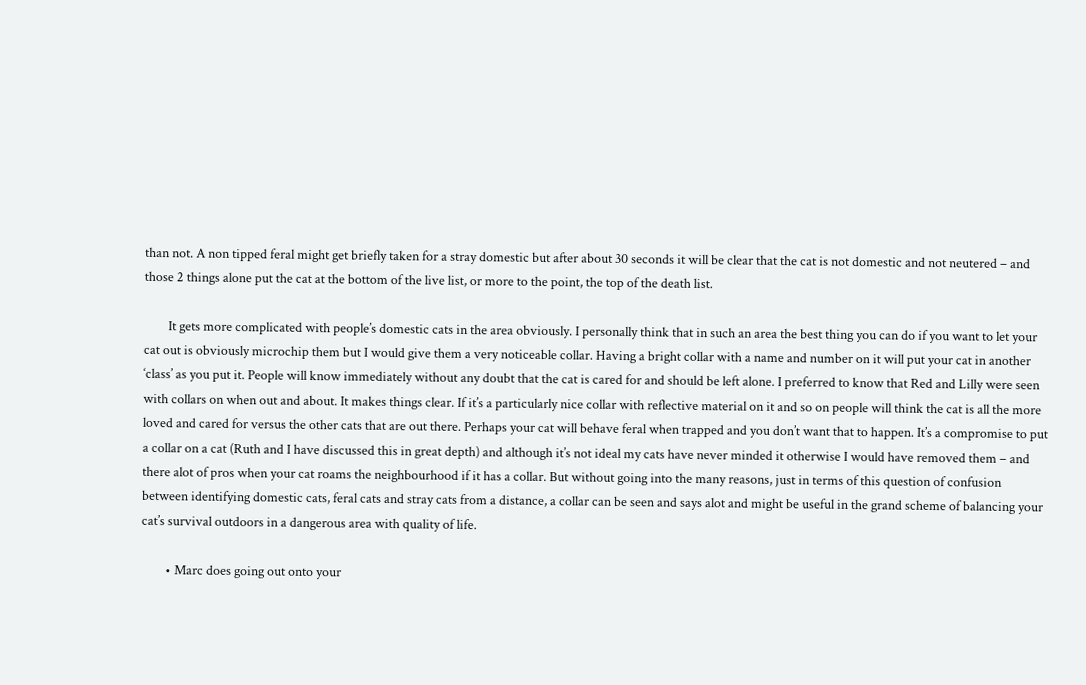than not. A non tipped feral might get briefly taken for a stray domestic but after about 30 seconds it will be clear that the cat is not domestic and not neutered – and those 2 things alone put the cat at the bottom of the live list, or more to the point, the top of the death list.

        It gets more complicated with people’s domestic cats in the area obviously. I personally think that in such an area the best thing you can do if you want to let your cat out is obviously microchip them but I would give them a very noticeable collar. Having a bright collar with a name and number on it will put your cat in another ‘class’ as you put it. People will know immediately without any doubt that the cat is cared for and should be left alone. I preferred to know that Red and Lilly were seen with collars on when out and about. It makes things clear. If it’s a particularly nice collar with reflective material on it and so on people will think the cat is all the more loved and cared for versus the other cats that are out there. Perhaps your cat will behave feral when trapped and you don’t want that to happen. It’s a compromise to put a collar on a cat (Ruth and I have discussed this in great depth) and although it’s not ideal my cats have never minded it otherwise I would have removed them – and there alot of pros when your cat roams the neighbourhood if it has a collar. But without going into the many reasons, just in terms of this question of confusion between identifying domestic cats, feral cats and stray cats from a distance, a collar can be seen and says alot and might be useful in the grand scheme of balancing your cat’s survival outdoors in a dangerous area with quality of life.

        • Marc does going out onto your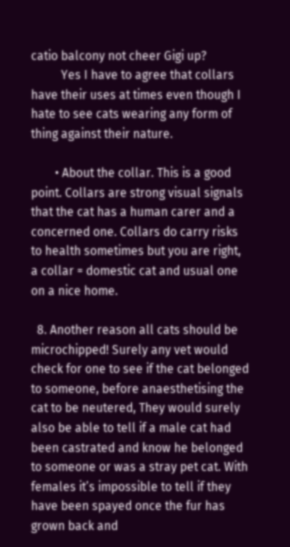catio balcony not cheer Gigi up?
          Yes I have to agree that collars have their uses at times even though I hate to see cats wearing any form of thing against their nature.

        • About the collar. This is a good point. Collars are strong visual signals that the cat has a human carer and a concerned one. Collars do carry risks to health sometimes but you are right, a collar = domestic cat and usual one on a nice home.

  8. Another reason all cats should be microchipped! Surely any vet would check for one to see if the cat belonged to someone, before anaesthetising the cat to be neutered, They would surely also be able to tell if a male cat had been castrated and know he belonged to someone or was a stray pet cat. With females it’s impossible to tell if they have been spayed once the fur has grown back and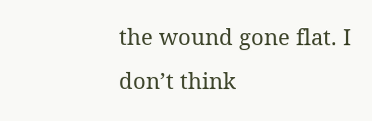the wound gone flat. I don’t think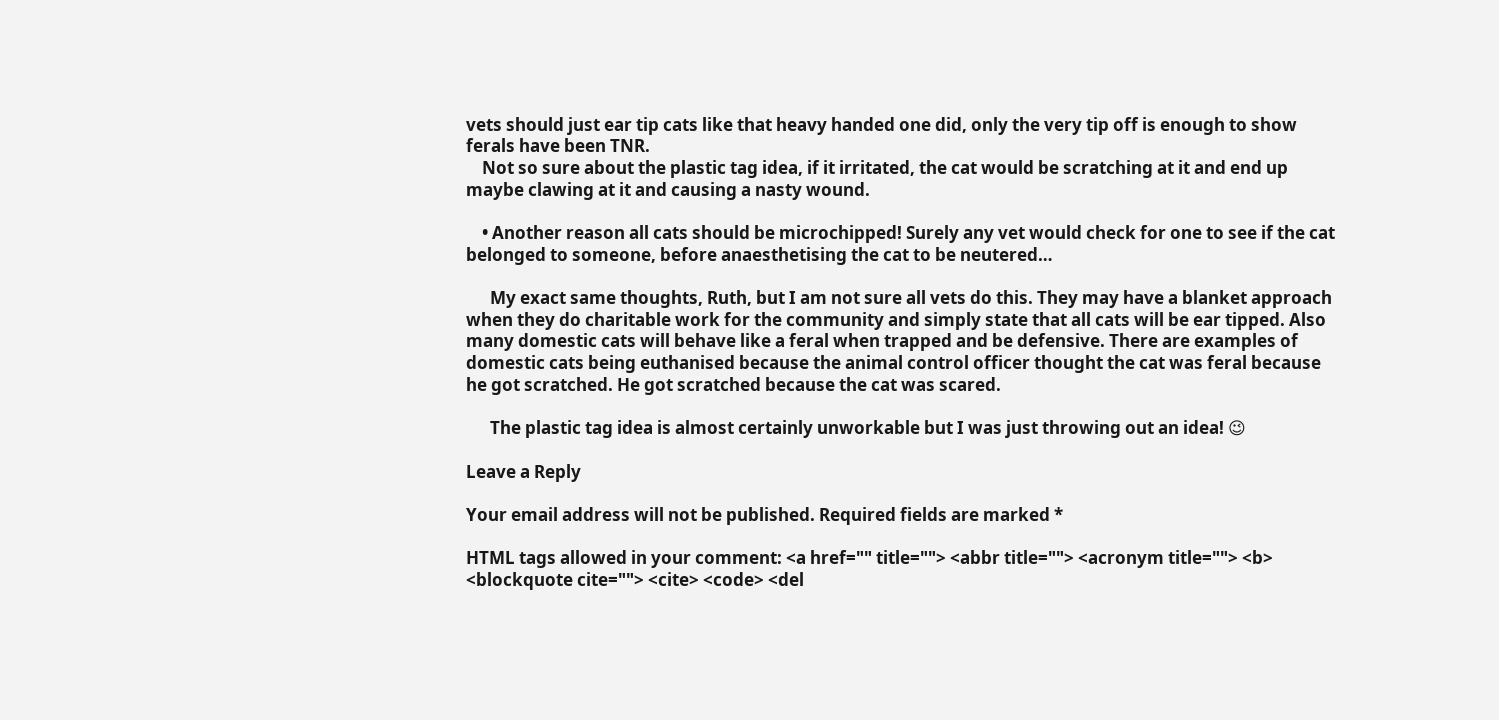vets should just ear tip cats like that heavy handed one did, only the very tip off is enough to show ferals have been TNR.
    Not so sure about the plastic tag idea, if it irritated, the cat would be scratching at it and end up maybe clawing at it and causing a nasty wound.

    • Another reason all cats should be microchipped! Surely any vet would check for one to see if the cat belonged to someone, before anaesthetising the cat to be neutered…

      My exact same thoughts, Ruth, but I am not sure all vets do this. They may have a blanket approach when they do charitable work for the community and simply state that all cats will be ear tipped. Also many domestic cats will behave like a feral when trapped and be defensive. There are examples of domestic cats being euthanised because the animal control officer thought the cat was feral because he got scratched. He got scratched because the cat was scared.

      The plastic tag idea is almost certainly unworkable but I was just throwing out an idea! 😉

Leave a Reply

Your email address will not be published. Required fields are marked *

HTML tags allowed in your comment: <a href="" title=""> <abbr title=""> <acronym title=""> <b> <blockquote cite=""> <cite> <code> <del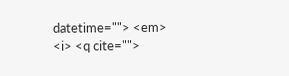datetime=""> <em> <i> <q cite="">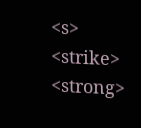<s> <strike> <strong>